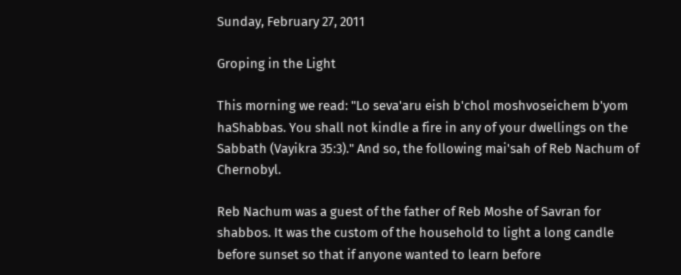Sunday, February 27, 2011

Groping in the Light

This morning we read: "Lo seva'aru eish b'chol moshvoseichem b'yom haShabbas. You shall not kindle a fire in any of your dwellings on the Sabbath (Vayikra 35:3)." And so, the following mai'sah of Reb Nachum of Chernobyl.

Reb Nachum was a guest of the father of Reb Moshe of Savran for shabbos. It was the custom of the household to light a long candle before sunset so that if anyone wanted to learn before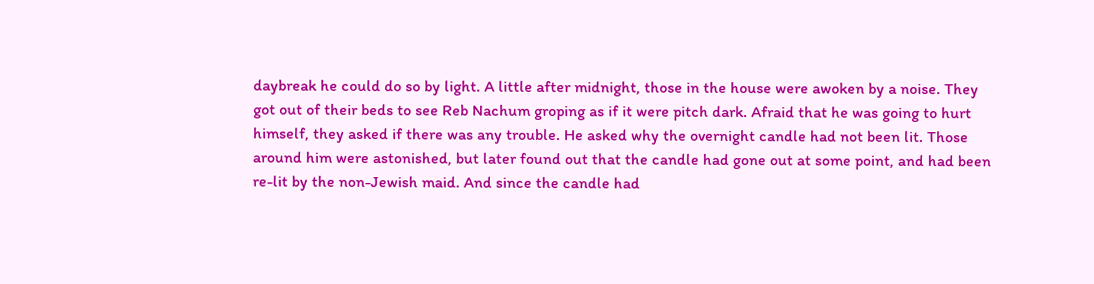daybreak he could do so by light. A little after midnight, those in the house were awoken by a noise. They got out of their beds to see Reb Nachum groping as if it were pitch dark. Afraid that he was going to hurt himself, they asked if there was any trouble. He asked why the overnight candle had not been lit. Those around him were astonished, but later found out that the candle had gone out at some point, and had been re-lit by the non-Jewish maid. And since the candle had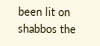been lit on shabbos the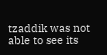tzaddik was not able to see its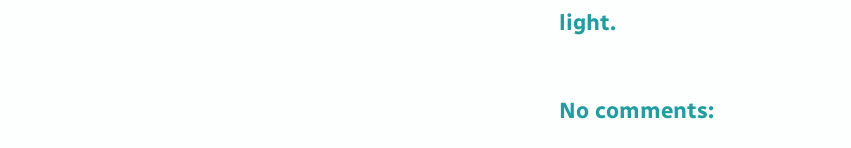light.

No comments: